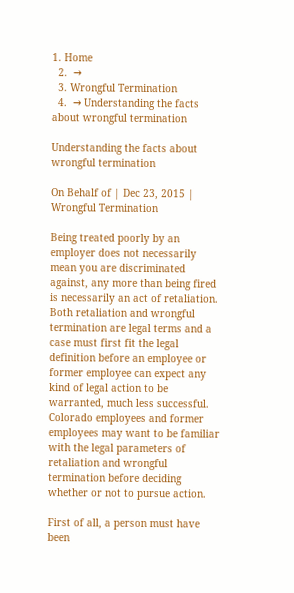1. Home
  2.  →
  3. Wrongful Termination
  4.  → Understanding the facts about wrongful termination

Understanding the facts about wrongful termination

On Behalf of | Dec 23, 2015 | Wrongful Termination

Being treated poorly by an employer does not necessarily mean you are discriminated against, any more than being fired is necessarily an act of retaliation. Both retaliation and wrongful termination are legal terms and a case must first fit the legal definition before an employee or former employee can expect any kind of legal action to be warranted, much less successful. Colorado employees and former employees may want to be familiar with the legal parameters of retaliation and wrongful termination before deciding whether or not to pursue action.

First of all, a person must have been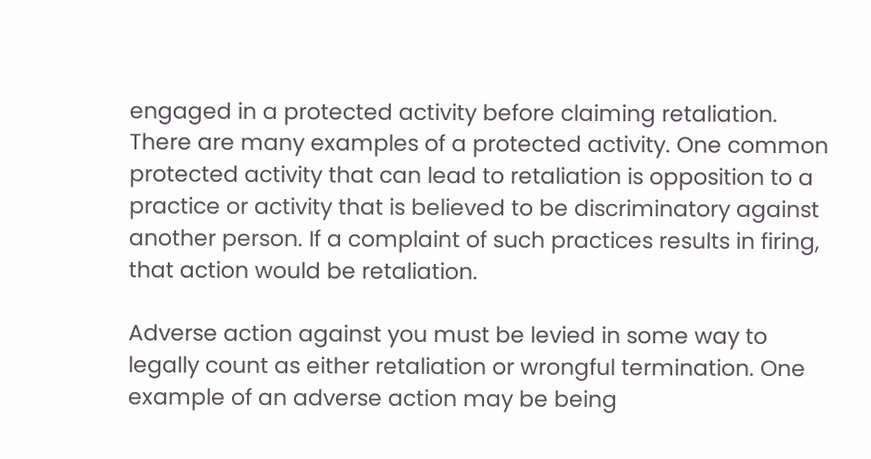engaged in a protected activity before claiming retaliation. There are many examples of a protected activity. One common protected activity that can lead to retaliation is opposition to a practice or activity that is believed to be discriminatory against another person. If a complaint of such practices results in firing, that action would be retaliation.

Adverse action against you must be levied in some way to legally count as either retaliation or wrongful termination. One example of an adverse action may be being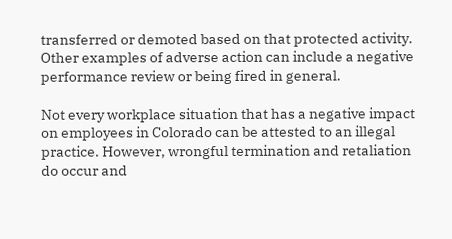transferred or demoted based on that protected activity. Other examples of adverse action can include a negative performance review or being fired in general.

Not every workplace situation that has a negative impact on employees in Colorado can be attested to an illegal practice. However, wrongful termination and retaliation do occur and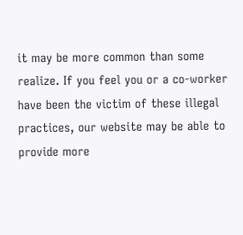it may be more common than some realize. If you feel you or a co-worker have been the victim of these illegal practices, our website may be able to provide more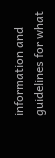information and guidelines for what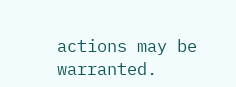actions may be warranted.